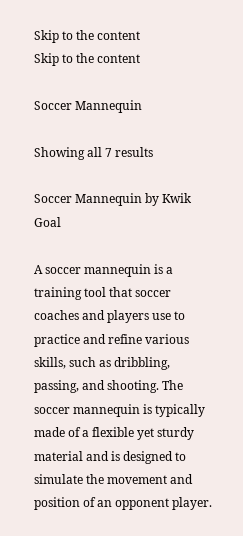Skip to the content
Skip to the content

Soccer Mannequin

Showing all 7 results

Soccer Mannequin by Kwik Goal

A soccer mannequin is a training tool that soccer coaches and players use to practice and refine various skills, such as dribbling, passing, and shooting. The soccer mannequin is typically made of a flexible yet sturdy material and is designed to simulate the movement and position of an opponent player.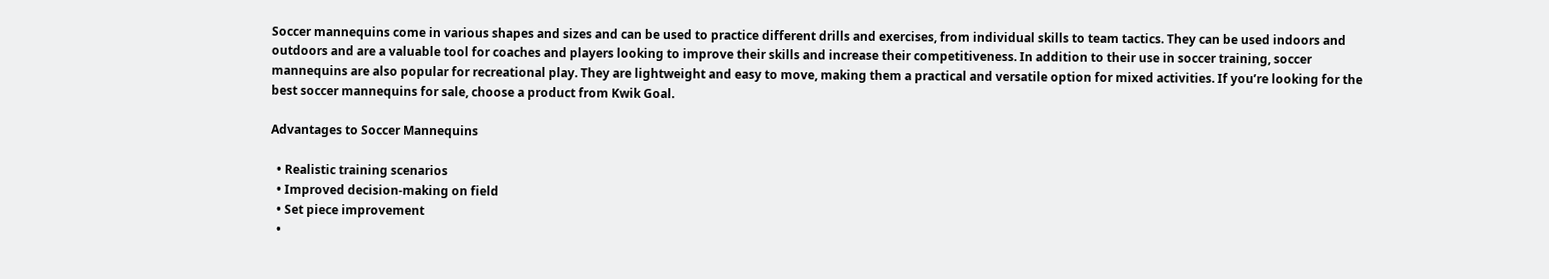Soccer mannequins come in various shapes and sizes and can be used to practice different drills and exercises, from individual skills to team tactics. They can be used indoors and outdoors and are a valuable tool for coaches and players looking to improve their skills and increase their competitiveness. In addition to their use in soccer training, soccer mannequins are also popular for recreational play. They are lightweight and easy to move, making them a practical and versatile option for mixed activities. If you’re looking for the best soccer mannequins for sale, choose a product from Kwik Goal.

Advantages to Soccer Mannequins

  • Realistic training scenarios
  • Improved decision-making on field
  • Set piece improvement
  •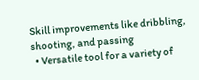Skill improvements like dribbling, shooting, and passing
  • Versatile tool for a variety of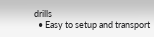drills
  • Easy to setup and transport